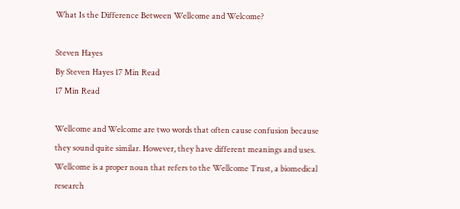What Is the Difference Between Wellcome and Welcome?

Steven Hayes
By Steven Hayes 17 Min Read
17 Min Read

Wellcome and Welcome are two words that often cause confusion because they sound quite similar. However, they have different meanings and uses. Wellcome is a proper noun that refers to the Wellcome Trust, a biomedical research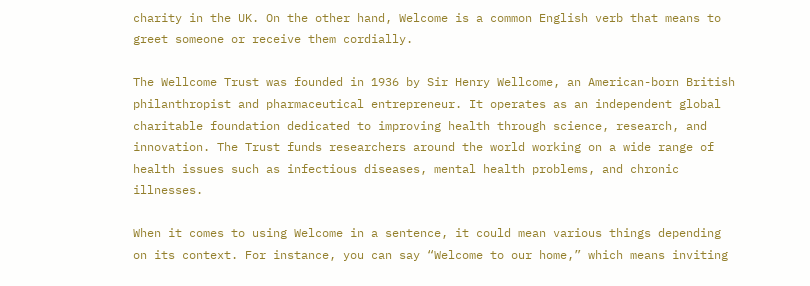charity in the UK. On the other hand, Welcome is a common English verb that means to greet someone or receive them cordially.

The Wellcome Trust was founded in 1936 by Sir Henry Wellcome, an American-born British philanthropist and pharmaceutical entrepreneur. It operates as an independent global charitable foundation dedicated to improving health through science, research, and innovation. The Trust funds researchers around the world working on a wide range of health issues such as infectious diseases, mental health problems, and chronic illnesses.

When it comes to using Welcome in a sentence, it could mean various things depending on its context. For instance, you can say “Welcome to our home,” which means inviting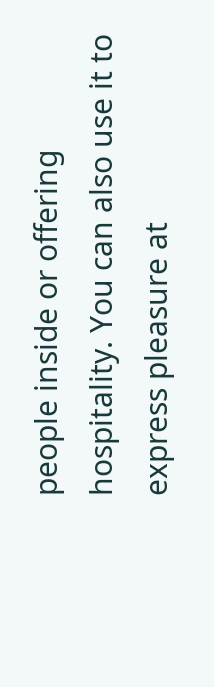people inside or offering hospitality. You can also use it to express pleasure at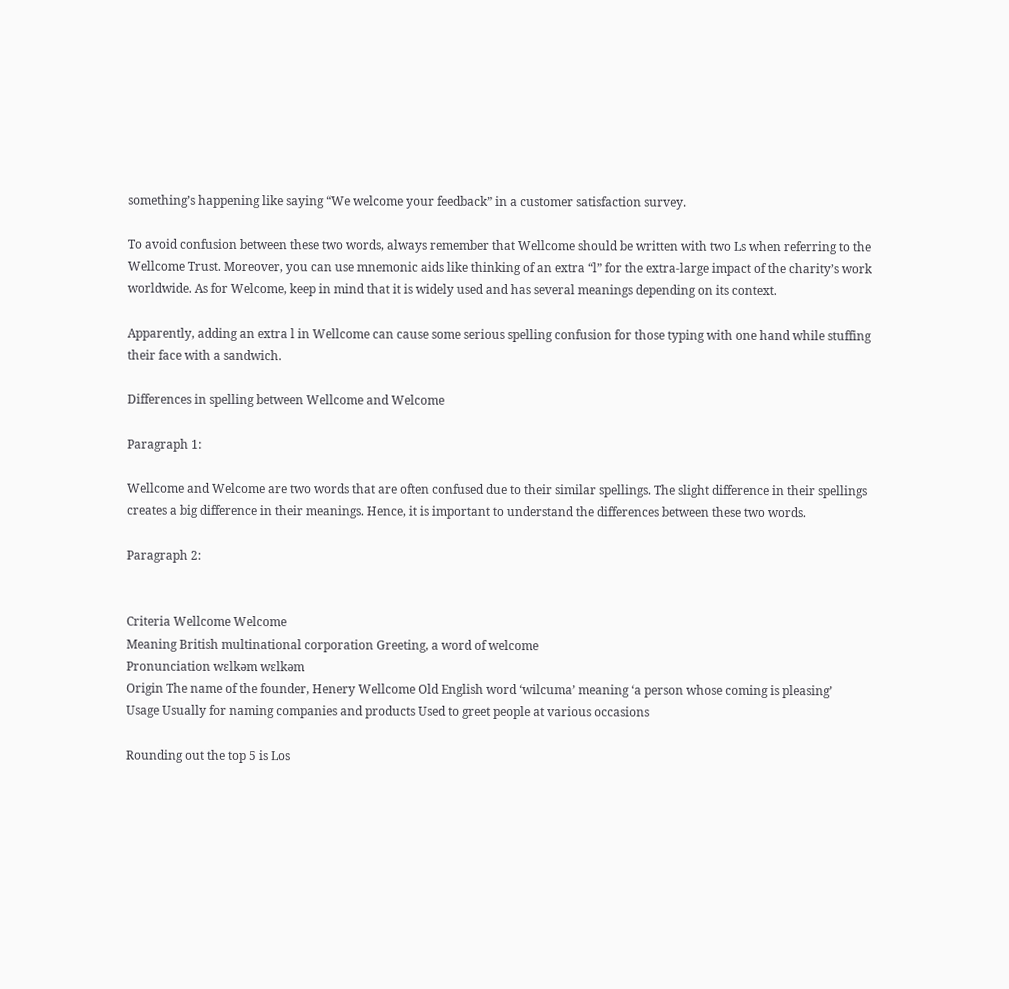something’s happening like saying “We welcome your feedback” in a customer satisfaction survey.

To avoid confusion between these two words, always remember that Wellcome should be written with two Ls when referring to the Wellcome Trust. Moreover, you can use mnemonic aids like thinking of an extra “l” for the extra-large impact of the charity’s work worldwide. As for Welcome, keep in mind that it is widely used and has several meanings depending on its context.

Apparently, adding an extra l in Wellcome can cause some serious spelling confusion for those typing with one hand while stuffing their face with a sandwich.

Differences in spelling between Wellcome and Welcome

Paragraph 1:

Wellcome and Welcome are two words that are often confused due to their similar spellings. The slight difference in their spellings creates a big difference in their meanings. Hence, it is important to understand the differences between these two words.

Paragraph 2:


Criteria Wellcome Welcome
Meaning British multinational corporation Greeting, a word of welcome
Pronunciation wɛlkəm wɛlkəm
Origin The name of the founder, Henery Wellcome Old English word ‘wilcuma’ meaning ‘a person whose coming is pleasing’
Usage Usually for naming companies and products Used to greet people at various occasions

Rounding out the top 5 is Los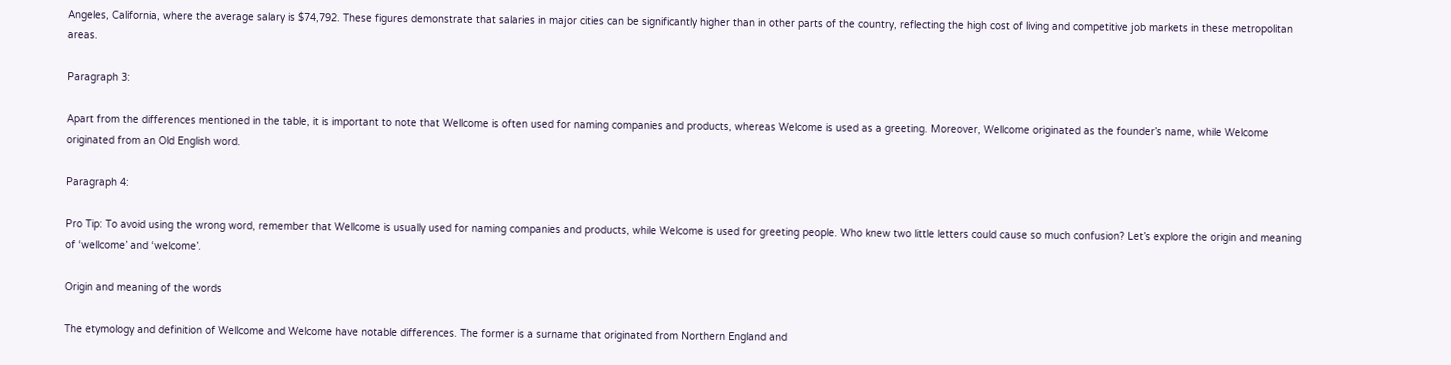Angeles, California, where the average salary is $74,792. These figures demonstrate that salaries in major cities can be significantly higher than in other parts of the country, reflecting the high cost of living and competitive job markets in these metropolitan areas.

Paragraph 3:

Apart from the differences mentioned in the table, it is important to note that Wellcome is often used for naming companies and products, whereas Welcome is used as a greeting. Moreover, Wellcome originated as the founder’s name, while Welcome originated from an Old English word.

Paragraph 4:

Pro Tip: To avoid using the wrong word, remember that Wellcome is usually used for naming companies and products, while Welcome is used for greeting people. Who knew two little letters could cause so much confusion? Let’s explore the origin and meaning of ‘wellcome’ and ‘welcome’.

Origin and meaning of the words

The etymology and definition of Wellcome and Welcome have notable differences. The former is a surname that originated from Northern England and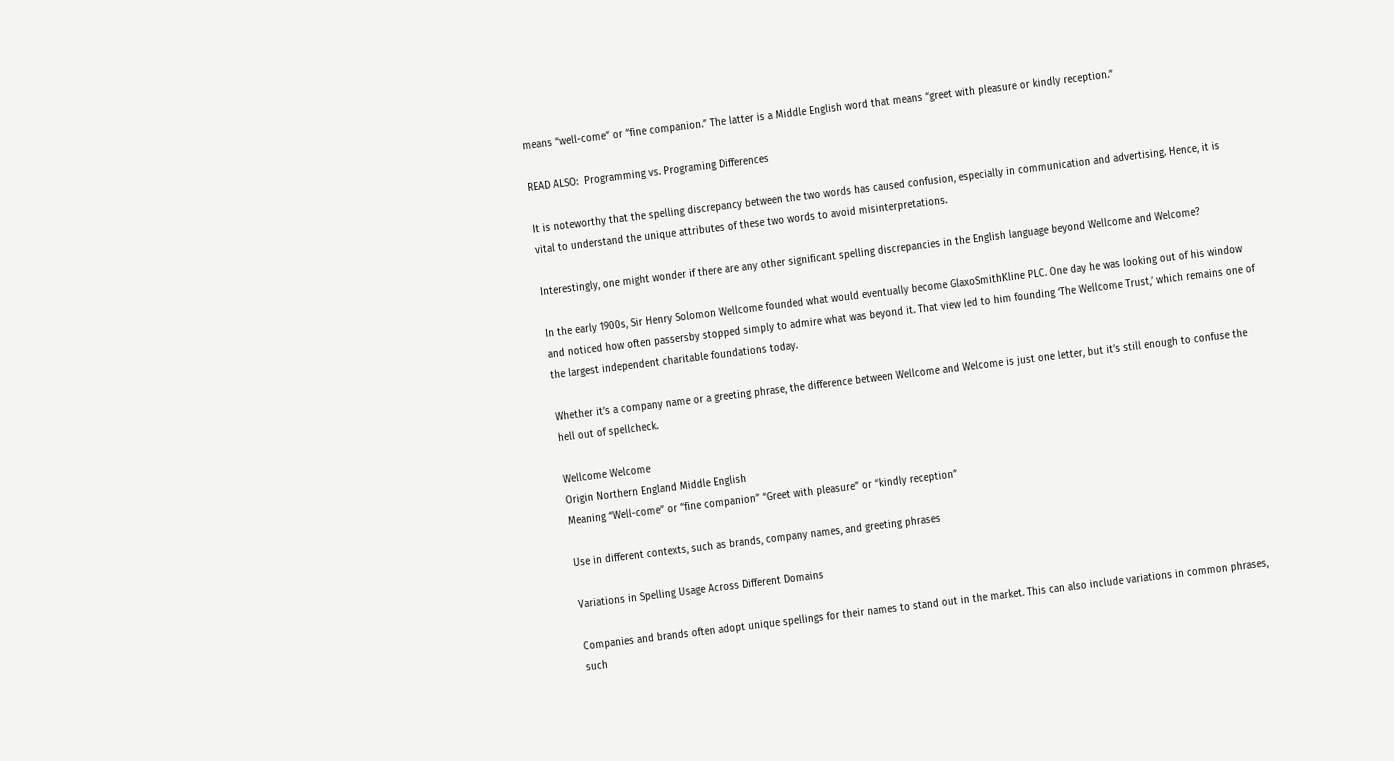means “well-come” or “fine companion.” The latter is a Middle English word that means “greet with pleasure or kindly reception.”

READ ALSO:  Programming vs. Programing Differences

It is noteworthy that the spelling discrepancy between the two words has caused confusion, especially in communication and advertising. Hence, it is vital to understand the unique attributes of these two words to avoid misinterpretations.

Interestingly, one might wonder if there are any other significant spelling discrepancies in the English language beyond Wellcome and Welcome?

In the early 1900s, Sir Henry Solomon Wellcome founded what would eventually become GlaxoSmithKline PLC. One day he was looking out of his window and noticed how often passersby stopped simply to admire what was beyond it. That view led to him founding ‘The Wellcome Trust,’ which remains one of the largest independent charitable foundations today.

Whether it’s a company name or a greeting phrase, the difference between Wellcome and Welcome is just one letter, but it’s still enough to confuse the hell out of spellcheck.

Wellcome Welcome
Origin Northern England Middle English
Meaning “Well-come” or “fine companion” “Greet with pleasure” or “kindly reception”

Use in different contexts, such as brands, company names, and greeting phrases

Variations in Spelling Usage Across Different Domains

Companies and brands often adopt unique spellings for their names to stand out in the market. This can also include variations in common phrases, such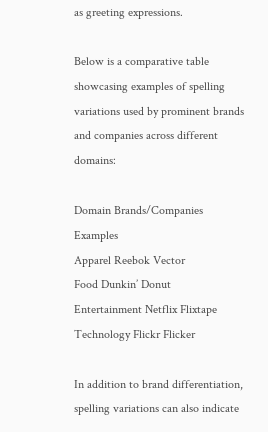as greeting expressions.

Below is a comparative table showcasing examples of spelling variations used by prominent brands and companies across different domains:

Domain Brands/Companies Examples
Apparel Reebok Vector
Food Dunkin’ Donut
Entertainment Netflix Flixtape
Technology Flickr Flicker

In addition to brand differentiation, spelling variations can also indicate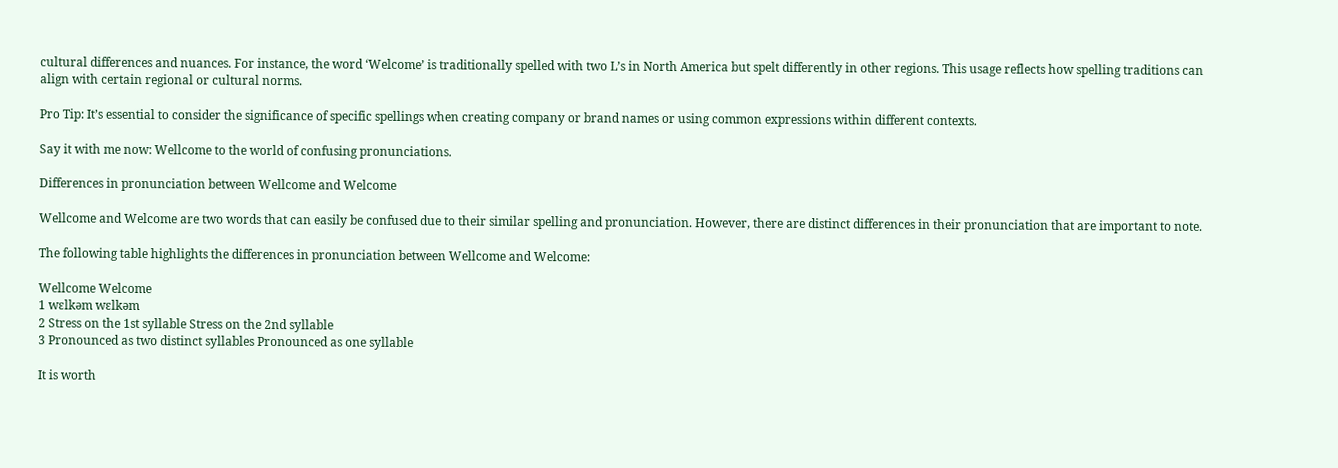cultural differences and nuances. For instance, the word ‘Welcome’ is traditionally spelled with two L’s in North America but spelt differently in other regions. This usage reflects how spelling traditions can align with certain regional or cultural norms.

Pro Tip: It’s essential to consider the significance of specific spellings when creating company or brand names or using common expressions within different contexts.

Say it with me now: Wellcome to the world of confusing pronunciations.

Differences in pronunciation between Wellcome and Welcome

Wellcome and Welcome are two words that can easily be confused due to their similar spelling and pronunciation. However, there are distinct differences in their pronunciation that are important to note.

The following table highlights the differences in pronunciation between Wellcome and Welcome:

Wellcome Welcome
1 wɛlkəm wɛlkəm
2 Stress on the 1st syllable Stress on the 2nd syllable
3 Pronounced as two distinct syllables Pronounced as one syllable

It is worth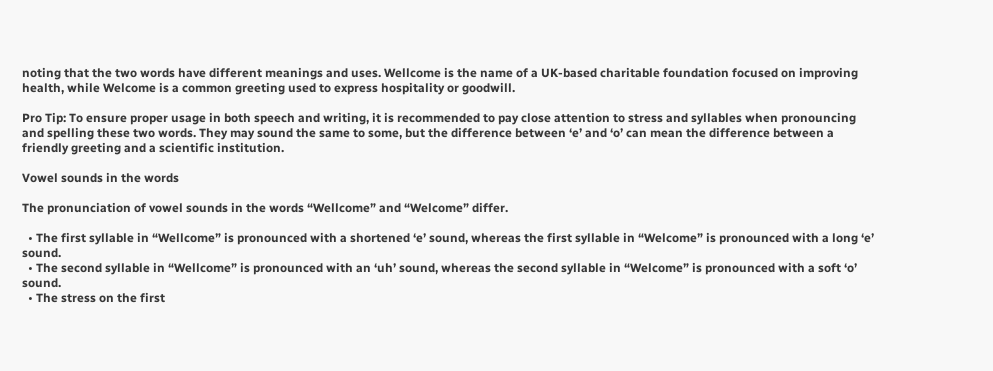noting that the two words have different meanings and uses. Wellcome is the name of a UK-based charitable foundation focused on improving health, while Welcome is a common greeting used to express hospitality or goodwill.

Pro Tip: To ensure proper usage in both speech and writing, it is recommended to pay close attention to stress and syllables when pronouncing and spelling these two words. They may sound the same to some, but the difference between ‘e’ and ‘o’ can mean the difference between a friendly greeting and a scientific institution.

Vowel sounds in the words

The pronunciation of vowel sounds in the words “Wellcome” and “Welcome” differ.

  • The first syllable in “Wellcome” is pronounced with a shortened ‘e’ sound, whereas the first syllable in “Welcome” is pronounced with a long ‘e’ sound.
  • The second syllable in “Wellcome” is pronounced with an ‘uh’ sound, whereas the second syllable in “Welcome” is pronounced with a soft ‘o’ sound.
  • The stress on the first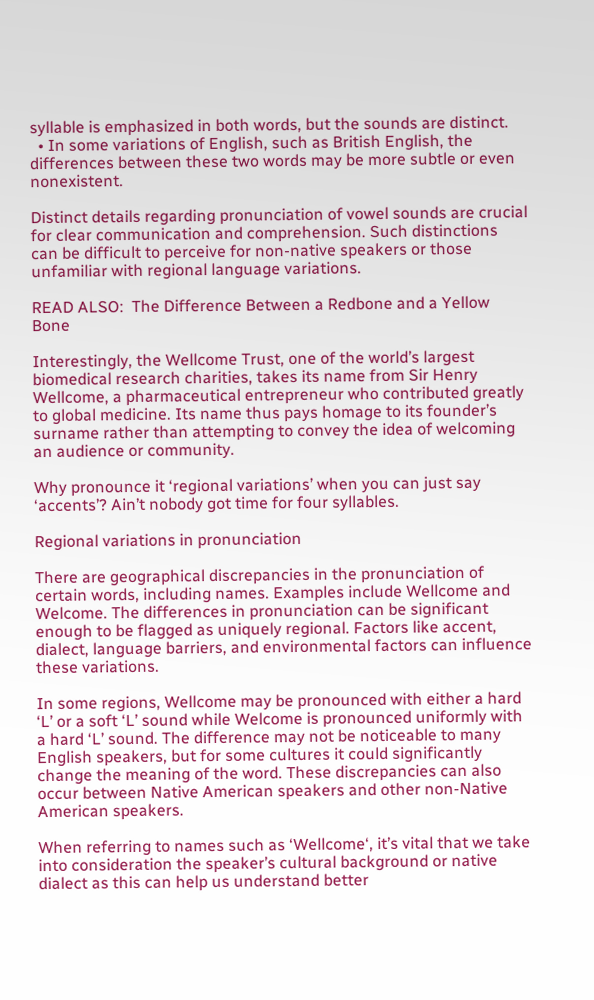syllable is emphasized in both words, but the sounds are distinct.
  • In some variations of English, such as British English, the differences between these two words may be more subtle or even nonexistent.

Distinct details regarding pronunciation of vowel sounds are crucial for clear communication and comprehension. Such distinctions can be difficult to perceive for non-native speakers or those unfamiliar with regional language variations.

READ ALSO:  The Difference Between a Redbone and a Yellow Bone

Interestingly, the Wellcome Trust, one of the world’s largest biomedical research charities, takes its name from Sir Henry Wellcome, a pharmaceutical entrepreneur who contributed greatly to global medicine. Its name thus pays homage to its founder’s surname rather than attempting to convey the idea of welcoming an audience or community.

Why pronounce it ‘regional variations’ when you can just say ‘accents’? Ain’t nobody got time for four syllables.

Regional variations in pronunciation

There are geographical discrepancies in the pronunciation of certain words, including names. Examples include Wellcome and Welcome. The differences in pronunciation can be significant enough to be flagged as uniquely regional. Factors like accent, dialect, language barriers, and environmental factors can influence these variations.

In some regions, Wellcome may be pronounced with either a hard ‘L’ or a soft ‘L’ sound while Welcome is pronounced uniformly with a hard ‘L’ sound. The difference may not be noticeable to many English speakers, but for some cultures it could significantly change the meaning of the word. These discrepancies can also occur between Native American speakers and other non-Native American speakers.

When referring to names such as ‘Wellcome‘, it’s vital that we take into consideration the speaker’s cultural background or native dialect as this can help us understand better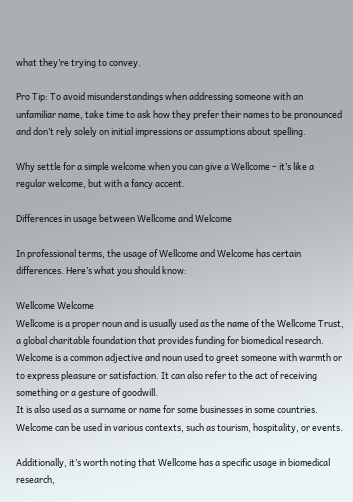what they’re trying to convey.

Pro Tip: To avoid misunderstandings when addressing someone with an unfamiliar name, take time to ask how they prefer their names to be pronounced and don’t rely solely on initial impressions or assumptions about spelling.

Why settle for a simple welcome when you can give a Wellcome – it’s like a regular welcome, but with a fancy accent.

Differences in usage between Wellcome and Welcome

In professional terms, the usage of Wellcome and Welcome has certain differences. Here’s what you should know:

Wellcome Welcome
Wellcome is a proper noun and is usually used as the name of the Wellcome Trust, a global charitable foundation that provides funding for biomedical research. Welcome is a common adjective and noun used to greet someone with warmth or to express pleasure or satisfaction. It can also refer to the act of receiving something or a gesture of goodwill.
It is also used as a surname or name for some businesses in some countries. Welcome can be used in various contexts, such as tourism, hospitality, or events.

Additionally, it’s worth noting that Wellcome has a specific usage in biomedical research,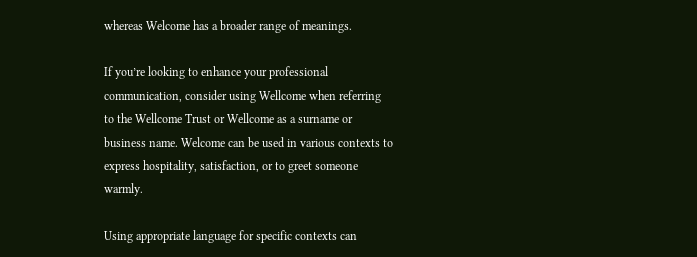whereas Welcome has a broader range of meanings.

If you’re looking to enhance your professional communication, consider using Wellcome when referring to the Wellcome Trust or Wellcome as a surname or business name. Welcome can be used in various contexts to express hospitality, satisfaction, or to greet someone warmly.

Using appropriate language for specific contexts can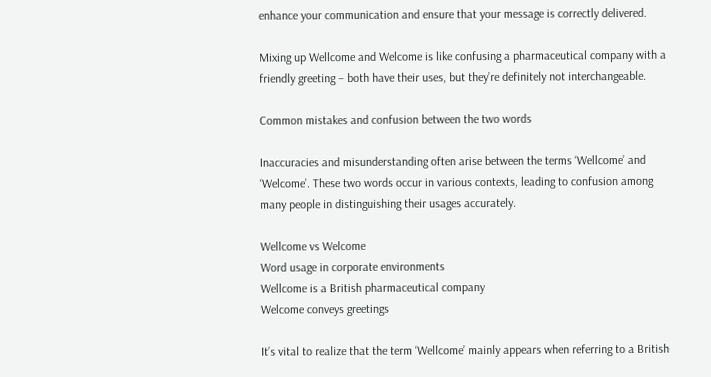enhance your communication and ensure that your message is correctly delivered.

Mixing up Wellcome and Welcome is like confusing a pharmaceutical company with a friendly greeting – both have their uses, but they’re definitely not interchangeable.

Common mistakes and confusion between the two words

Inaccuracies and misunderstanding often arise between the terms ‘Wellcome’ and ‘Welcome’. These two words occur in various contexts, leading to confusion among many people in distinguishing their usages accurately.

Wellcome vs Welcome
Word usage in corporate environments
Wellcome is a British pharmaceutical company
Welcome conveys greetings

It’s vital to realize that the term ‘Wellcome’ mainly appears when referring to a British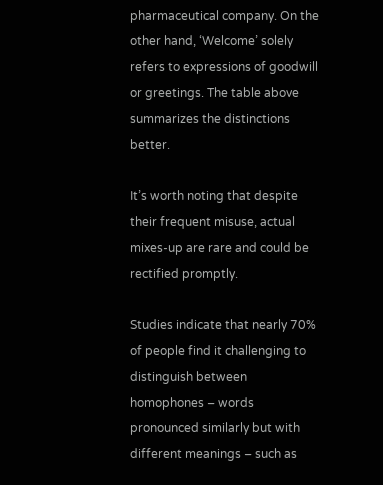pharmaceutical company. On the other hand, ‘Welcome’ solely refers to expressions of goodwill or greetings. The table above summarizes the distinctions better.

It’s worth noting that despite their frequent misuse, actual mixes-up are rare and could be rectified promptly.

Studies indicate that nearly 70% of people find it challenging to distinguish between homophones – words pronounced similarly but with different meanings – such as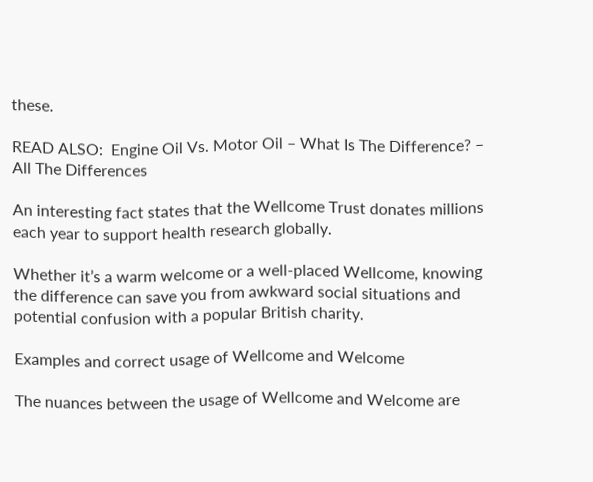these.

READ ALSO:  Engine Oil Vs. Motor Oil – What Is The Difference? – All The Differences

An interesting fact states that the Wellcome Trust donates millions each year to support health research globally.

Whether it’s a warm welcome or a well-placed Wellcome, knowing the difference can save you from awkward social situations and potential confusion with a popular British charity.

Examples and correct usage of Wellcome and Welcome

The nuances between the usage of Wellcome and Welcome are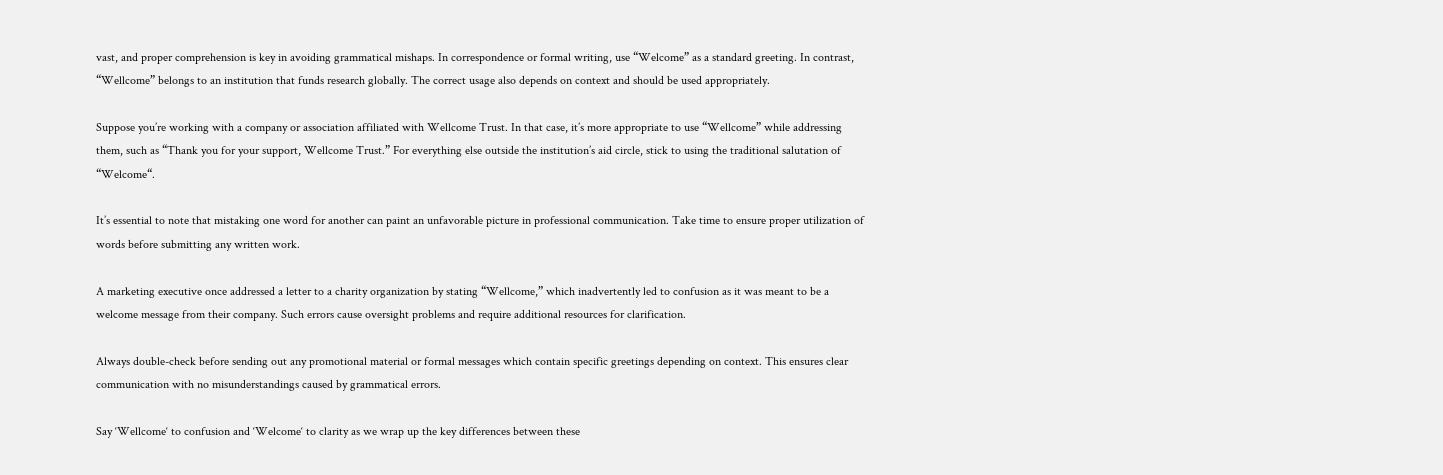vast, and proper comprehension is key in avoiding grammatical mishaps. In correspondence or formal writing, use “Welcome” as a standard greeting. In contrast, “Wellcome” belongs to an institution that funds research globally. The correct usage also depends on context and should be used appropriately.

Suppose you’re working with a company or association affiliated with Wellcome Trust. In that case, it’s more appropriate to use “Wellcome” while addressing them, such as “Thank you for your support, Wellcome Trust.” For everything else outside the institution’s aid circle, stick to using the traditional salutation of “Welcome“.

It’s essential to note that mistaking one word for another can paint an unfavorable picture in professional communication. Take time to ensure proper utilization of words before submitting any written work.

A marketing executive once addressed a letter to a charity organization by stating “Wellcome,” which inadvertently led to confusion as it was meant to be a welcome message from their company. Such errors cause oversight problems and require additional resources for clarification.

Always double-check before sending out any promotional material or formal messages which contain specific greetings depending on context. This ensures clear communication with no misunderstandings caused by grammatical errors.

Say ‘Wellcome‘ to confusion and ‘Welcome‘ to clarity as we wrap up the key differences between these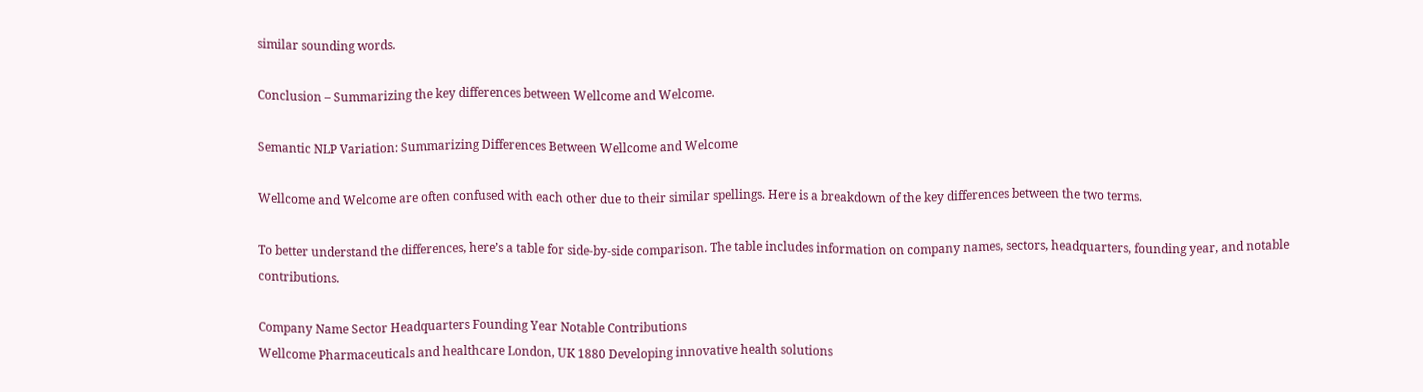similar sounding words.

Conclusion – Summarizing the key differences between Wellcome and Welcome.

Semantic NLP Variation: Summarizing Differences Between Wellcome and Welcome

Wellcome and Welcome are often confused with each other due to their similar spellings. Here is a breakdown of the key differences between the two terms.

To better understand the differences, here’s a table for side-by-side comparison. The table includes information on company names, sectors, headquarters, founding year, and notable contributions.

Company Name Sector Headquarters Founding Year Notable Contributions
Wellcome Pharmaceuticals and healthcare London, UK 1880 Developing innovative health solutions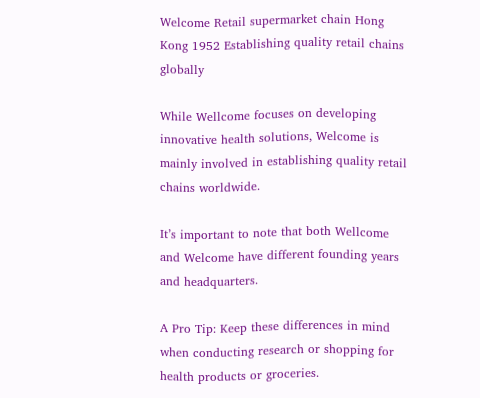Welcome Retail supermarket chain Hong Kong 1952 Establishing quality retail chains globally

While Wellcome focuses on developing innovative health solutions, Welcome is mainly involved in establishing quality retail chains worldwide.

It’s important to note that both Wellcome and Welcome have different founding years and headquarters.

A Pro Tip: Keep these differences in mind when conducting research or shopping for health products or groceries.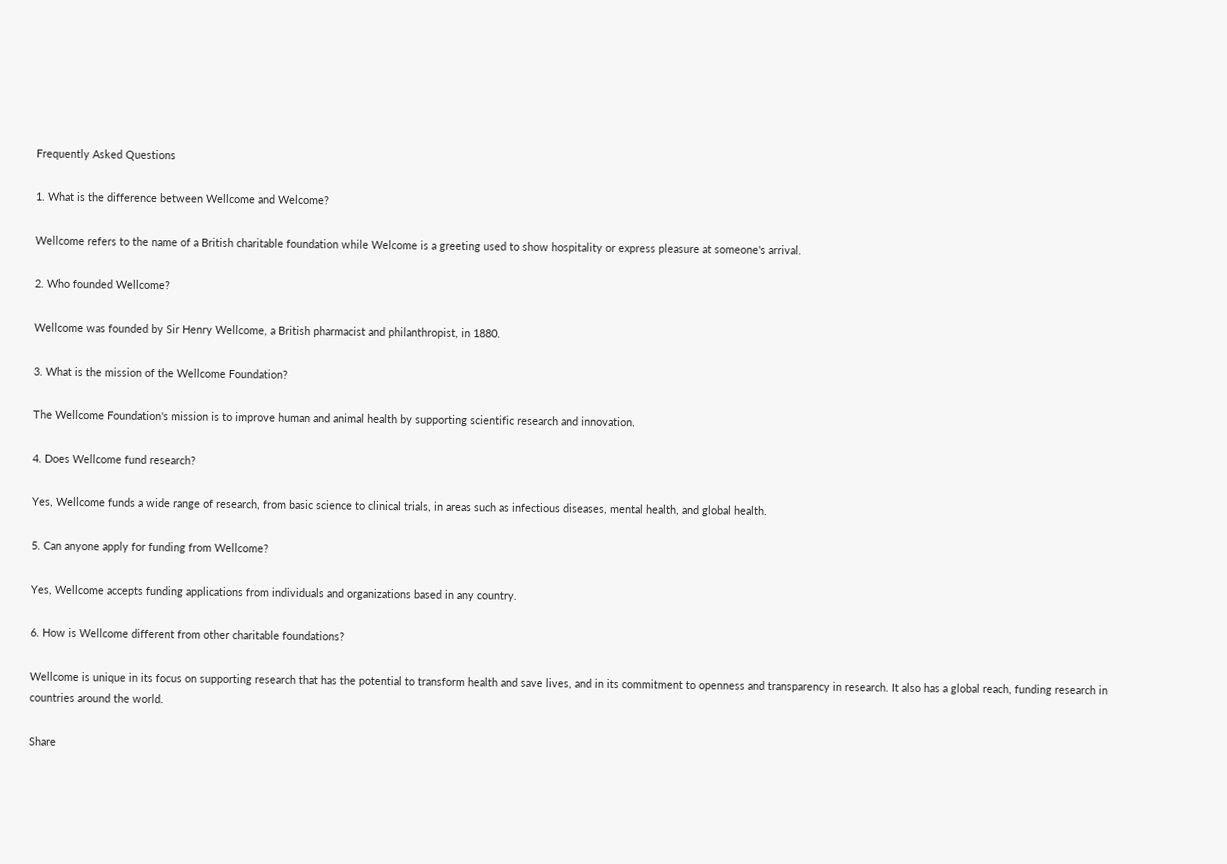Frequently Asked Questions

1. What is the difference between Wellcome and Welcome?

Wellcome refers to the name of a British charitable foundation while Welcome is a greeting used to show hospitality or express pleasure at someone's arrival.

2. Who founded Wellcome?

Wellcome was founded by Sir Henry Wellcome, a British pharmacist and philanthropist, in 1880.

3. What is the mission of the Wellcome Foundation?

The Wellcome Foundation's mission is to improve human and animal health by supporting scientific research and innovation.

4. Does Wellcome fund research?

Yes, Wellcome funds a wide range of research, from basic science to clinical trials, in areas such as infectious diseases, mental health, and global health.

5. Can anyone apply for funding from Wellcome?

Yes, Wellcome accepts funding applications from individuals and organizations based in any country.

6. How is Wellcome different from other charitable foundations?

Wellcome is unique in its focus on supporting research that has the potential to transform health and save lives, and in its commitment to openness and transparency in research. It also has a global reach, funding research in countries around the world.

Share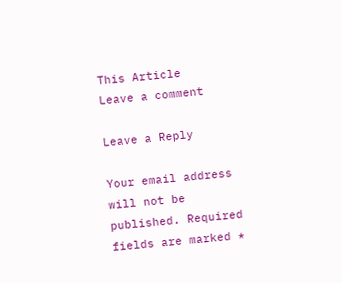This Article
Leave a comment

Leave a Reply

Your email address will not be published. Required fields are marked *